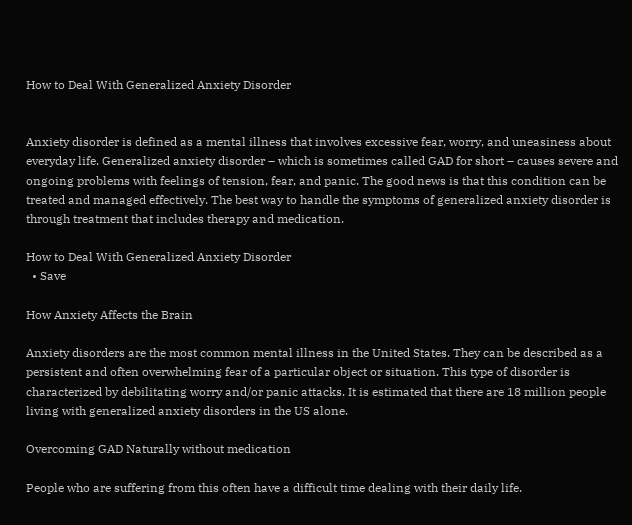How to Deal With Generalized Anxiety Disorder


Anxiety disorder is defined as a mental illness that involves excessive fear, worry, and uneasiness about everyday life. Generalized anxiety disorder – which is sometimes called GAD for short – causes severe and ongoing problems with feelings of tension, fear, and panic. The good news is that this condition can be treated and managed effectively. The best way to handle the symptoms of generalized anxiety disorder is through treatment that includes therapy and medication.

How to Deal With Generalized Anxiety Disorder
  • Save

How Anxiety Affects the Brain

Anxiety disorders are the most common mental illness in the United States. They can be described as a persistent and often overwhelming fear of a particular object or situation. This type of disorder is characterized by debilitating worry and/or panic attacks. It is estimated that there are 18 million people living with generalized anxiety disorders in the US alone.

Overcoming GAD Naturally without medication

People who are suffering from this often have a difficult time dealing with their daily life.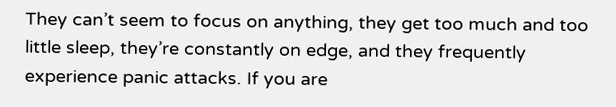They can’t seem to focus on anything, they get too much and too little sleep, they’re constantly on edge, and they frequently experience panic attacks. If you are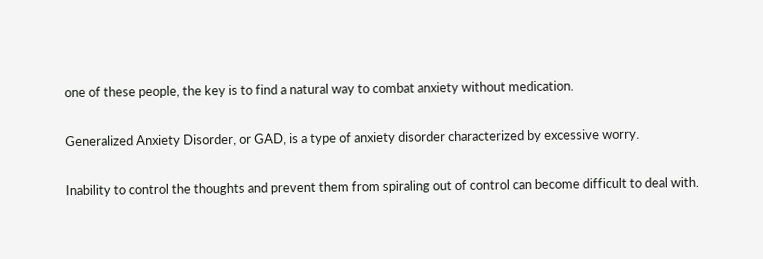one of these people, the key is to find a natural way to combat anxiety without medication.

Generalized Anxiety Disorder, or GAD, is a type of anxiety disorder characterized by excessive worry.

Inability to control the thoughts and prevent them from spiraling out of control can become difficult to deal with.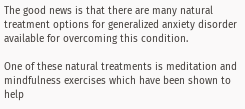The good news is that there are many natural treatment options for generalized anxiety disorder available for overcoming this condition.

One of these natural treatments is meditation and mindfulness exercises which have been shown to help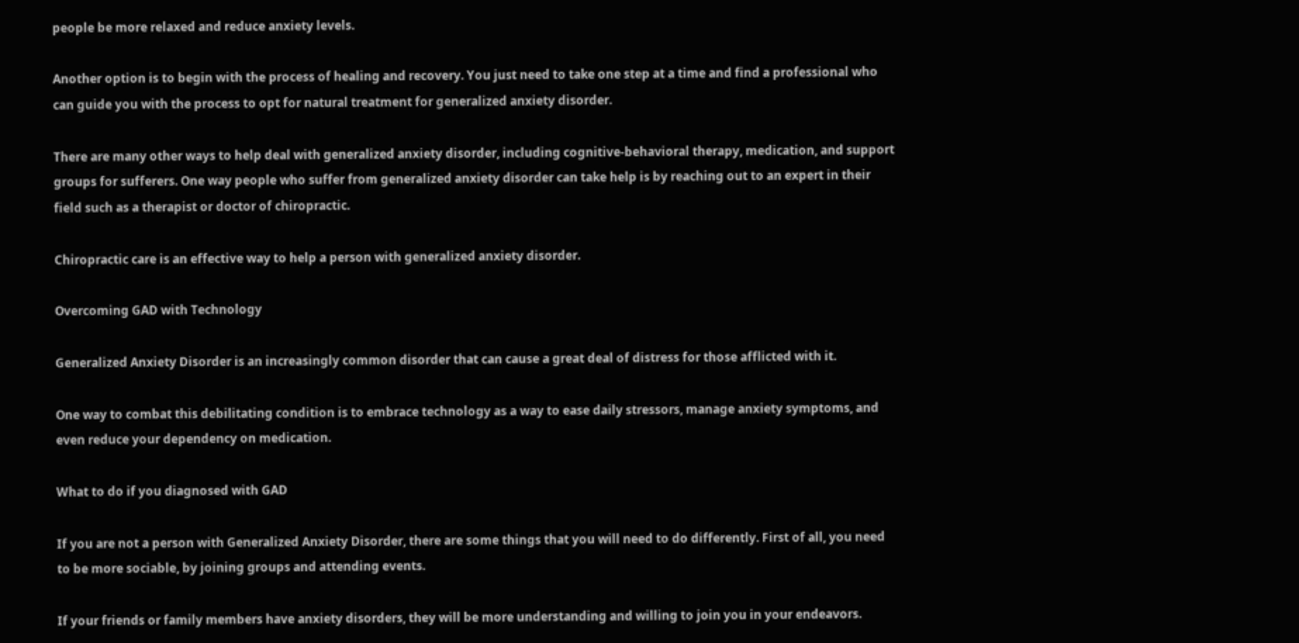people be more relaxed and reduce anxiety levels.

Another option is to begin with the process of healing and recovery. You just need to take one step at a time and find a professional who can guide you with the process to opt for natural treatment for generalized anxiety disorder.

There are many other ways to help deal with generalized anxiety disorder, including cognitive-behavioral therapy, medication, and support groups for sufferers. One way people who suffer from generalized anxiety disorder can take help is by reaching out to an expert in their field such as a therapist or doctor of chiropractic.

Chiropractic care is an effective way to help a person with generalized anxiety disorder.

Overcoming GAD with Technology

Generalized Anxiety Disorder is an increasingly common disorder that can cause a great deal of distress for those afflicted with it.

One way to combat this debilitating condition is to embrace technology as a way to ease daily stressors, manage anxiety symptoms, and even reduce your dependency on medication.

What to do if you diagnosed with GAD

If you are not a person with Generalized Anxiety Disorder, there are some things that you will need to do differently. First of all, you need to be more sociable, by joining groups and attending events.

If your friends or family members have anxiety disorders, they will be more understanding and willing to join you in your endeavors.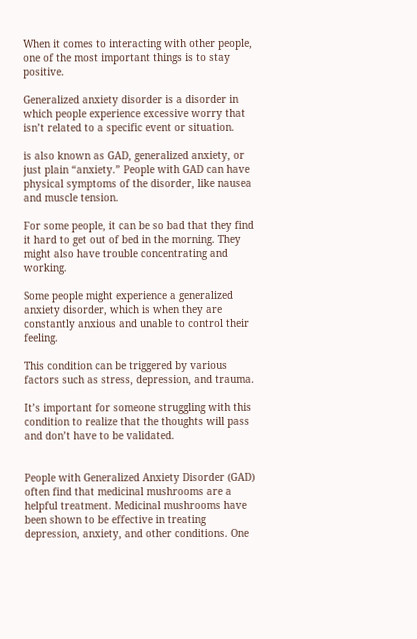When it comes to interacting with other people, one of the most important things is to stay positive.

Generalized anxiety disorder is a disorder in which people experience excessive worry that isn’t related to a specific event or situation.

is also known as GAD, generalized anxiety, or just plain “anxiety.” People with GAD can have physical symptoms of the disorder, like nausea and muscle tension.

For some people, it can be so bad that they find it hard to get out of bed in the morning. They might also have trouble concentrating and working.

Some people might experience a generalized anxiety disorder, which is when they are constantly anxious and unable to control their feeling.

This condition can be triggered by various factors such as stress, depression, and trauma.

It’s important for someone struggling with this condition to realize that the thoughts will pass and don’t have to be validated.


People with Generalized Anxiety Disorder (GAD) often find that medicinal mushrooms are a helpful treatment. Medicinal mushrooms have been shown to be effective in treating depression, anxiety, and other conditions. One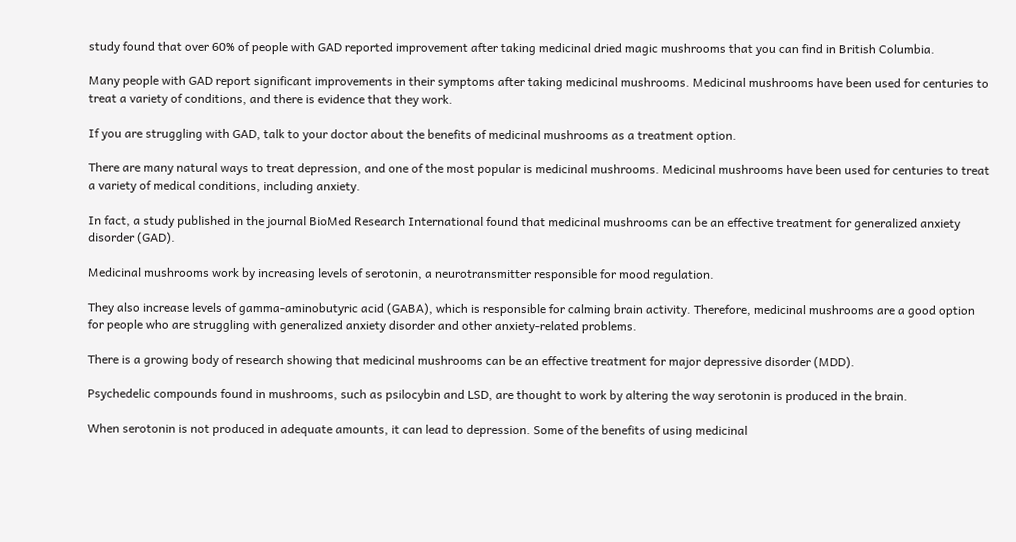study found that over 60% of people with GAD reported improvement after taking medicinal dried magic mushrooms that you can find in British Columbia.

Many people with GAD report significant improvements in their symptoms after taking medicinal mushrooms. Medicinal mushrooms have been used for centuries to treat a variety of conditions, and there is evidence that they work.

If you are struggling with GAD, talk to your doctor about the benefits of medicinal mushrooms as a treatment option.

There are many natural ways to treat depression, and one of the most popular is medicinal mushrooms. Medicinal mushrooms have been used for centuries to treat a variety of medical conditions, including anxiety.

In fact, a study published in the journal BioMed Research International found that medicinal mushrooms can be an effective treatment for generalized anxiety disorder (GAD).

Medicinal mushrooms work by increasing levels of serotonin, a neurotransmitter responsible for mood regulation.

They also increase levels of gamma-aminobutyric acid (GABA), which is responsible for calming brain activity. Therefore, medicinal mushrooms are a good option for people who are struggling with generalized anxiety disorder and other anxiety-related problems.

There is a growing body of research showing that medicinal mushrooms can be an effective treatment for major depressive disorder (MDD).

Psychedelic compounds found in mushrooms, such as psilocybin and LSD, are thought to work by altering the way serotonin is produced in the brain.

When serotonin is not produced in adequate amounts, it can lead to depression. Some of the benefits of using medicinal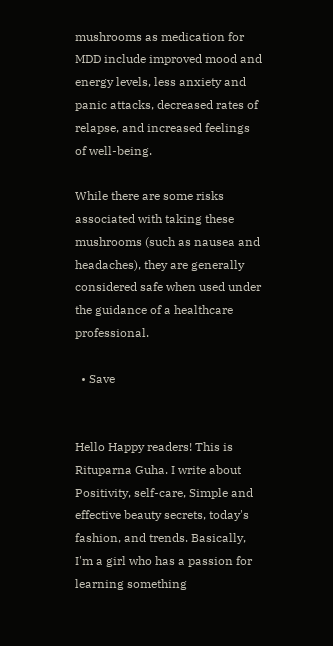mushrooms as medication for MDD include improved mood and energy levels, less anxiety and panic attacks, decreased rates of relapse, and increased feelings of well-being.

While there are some risks associated with taking these mushrooms (such as nausea and headaches), they are generally considered safe when used under the guidance of a healthcare professional.

  • Save


Hello Happy readers! This is Rituparna Guha. I write about Positivity, self-care, Simple and effective beauty secrets, today's fashion, and trends. Basically, I'm a girl who has a passion for learning something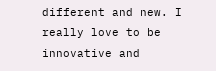different and new. I really love to be innovative and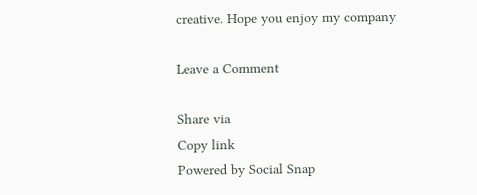creative. Hope you enjoy my company

Leave a Comment

Share via
Copy link
Powered by Social Snap